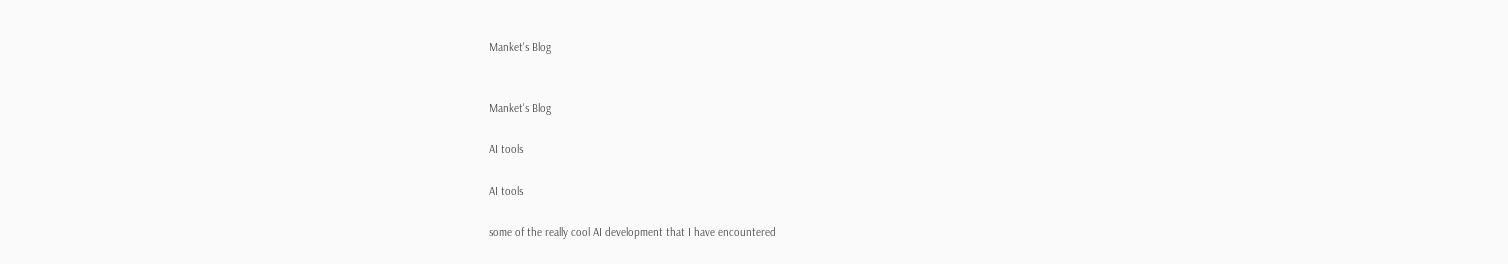Manket's Blog


Manket's Blog

AI tools

AI tools

some of the really cool AI development that I have encountered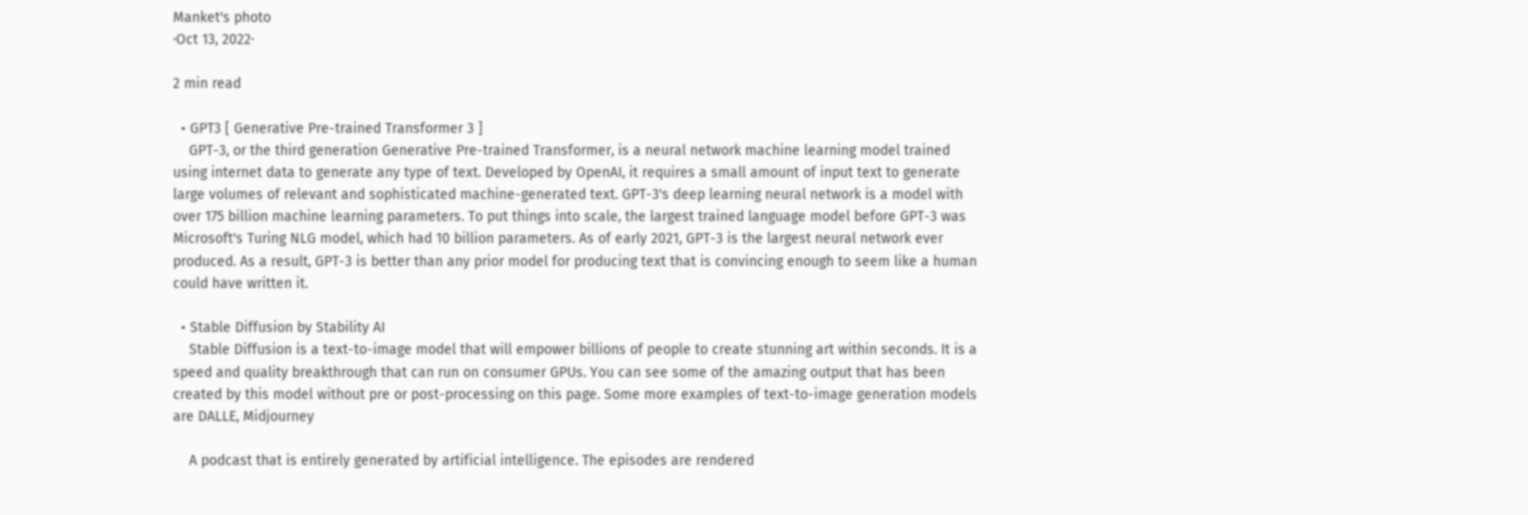Manket's photo
·Oct 13, 2022·

2 min read

  • GPT3 [ Generative Pre-trained Transformer 3 ]
    GPT-3, or the third generation Generative Pre-trained Transformer, is a neural network machine learning model trained using internet data to generate any type of text. Developed by OpenAI, it requires a small amount of input text to generate large volumes of relevant and sophisticated machine-generated text. GPT-3's deep learning neural network is a model with over 175 billion machine learning parameters. To put things into scale, the largest trained language model before GPT-3 was Microsoft's Turing NLG model, which had 10 billion parameters. As of early 2021, GPT-3 is the largest neural network ever produced. As a result, GPT-3 is better than any prior model for producing text that is convincing enough to seem like a human could have written it.

  • Stable Diffusion by Stability AI
    Stable Diffusion is a text-to-image model that will empower billions of people to create stunning art within seconds. It is a speed and quality breakthrough that can run on consumer GPUs. You can see some of the amazing output that has been created by this model without pre or post-processing on this page. Some more examples of text-to-image generation models are DALLE, Midjourney

    A podcast that is entirely generated by artificial intelligence. The episodes are rendered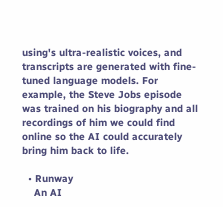using's ultra-realistic voices, and transcripts are generated with fine-tuned language models. For example, the Steve Jobs episode was trained on his biography and all recordings of him we could find online so the AI could accurately bring him back to life.

  • Runway
    An AI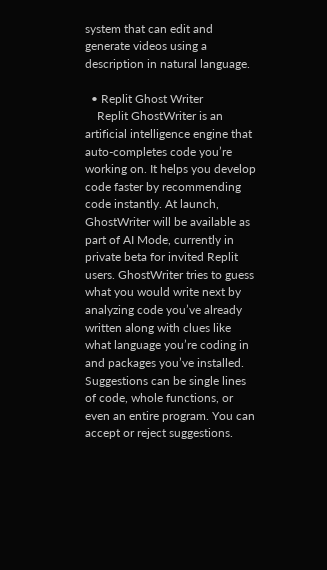system that can edit and generate videos using a description in natural language.

  • Replit Ghost Writer
    Replit GhostWriter is an artificial intelligence engine that auto-completes code you’re working on. It helps you develop code faster by recommending code instantly. At launch, GhostWriter will be available as part of AI Mode, currently in private beta for invited Replit users. GhostWriter tries to guess what you would write next by analyzing code you’ve already written along with clues like what language you’re coding in and packages you’ve installed. Suggestions can be single lines of code, whole functions, or even an entire program. You can accept or reject suggestions.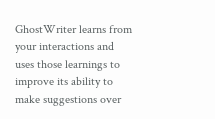GhostWriter learns from your interactions and uses those learnings to improve its ability to make suggestions over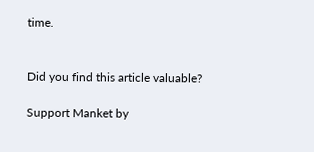time.


Did you find this article valuable?

Support Manket by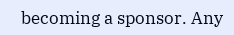becoming a sponsor. Any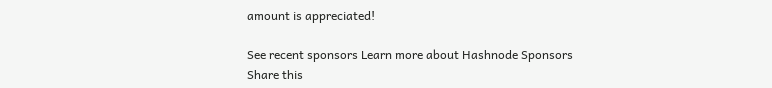amount is appreciated!

See recent sponsors Learn more about Hashnode Sponsors
Share this